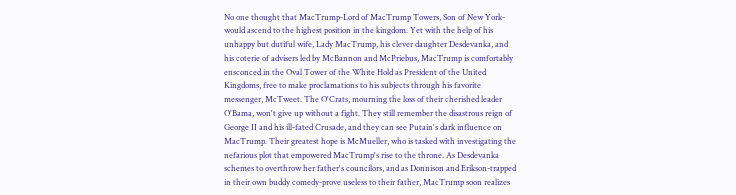No one thought that MacTrump-Lord of MacTrump Towers, Son of New York-would ascend to the highest position in the kingdom. Yet with the help of his unhappy but dutiful wife, Lady MacTrump, his clever daughter Desdevanka, and his coterie of advisers led by McBannon and McPriebus, MacTrump is comfortably ensconced in the Oval Tower of the White Hold as President of the United Kingdoms, free to make proclamations to his subjects through his favorite messenger, McTweet. The O'Crats, mourning the loss of their cherished leader O'Bama, won't give up without a fight. They still remember the disastrous reign of George II and his ill-fated Crusade, and they can see Putain's dark influence on MacTrump. Their greatest hope is McMueller, who is tasked with investigating the nefarious plot that empowered MacTrump's rise to the throne. As Desdevanka schemes to overthrow her father's councilors, and as Donnison and Erikson-trapped in their own buddy comedy-prove useless to their father, MacTrump soon realizes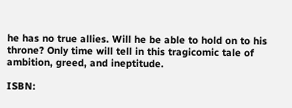he has no true allies. Will he be able to hold on to his throne? Only time will tell in this tragicomic tale of ambition, greed, and ineptitude.

ISBN: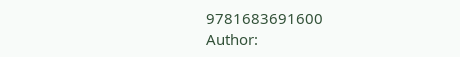9781683691600
Author: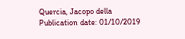Quercia, Jacopo della
Publication date: 01/10/2019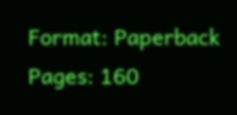Format: Paperback
Pages: 160